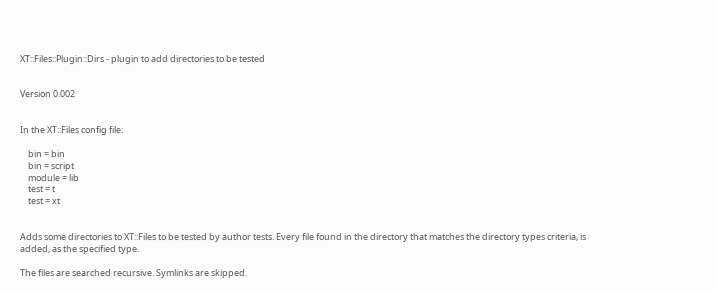XT::Files::Plugin::Dirs - plugin to add directories to be tested


Version 0.002


In the XT::Files config file:

    bin = bin
    bin = script
    module = lib
    test = t
    test = xt


Adds some directories to XT::Files to be tested by author tests. Every file found in the directory that matches the directory types criteria, is added, as the specified type.

The files are searched recursive. Symlinks are skipped.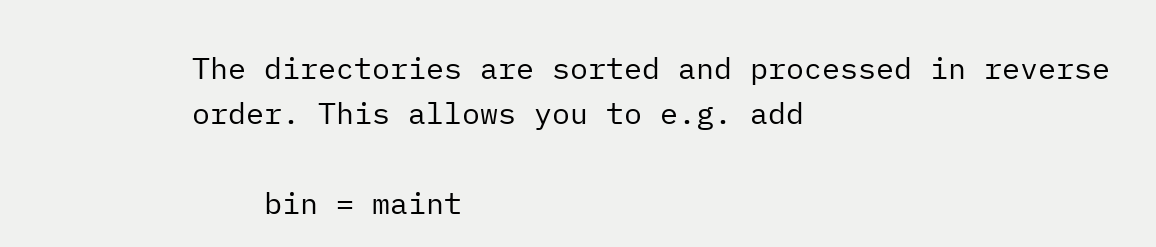The directories are sorted and processed in reverse order. This allows you to e.g. add

    bin = maint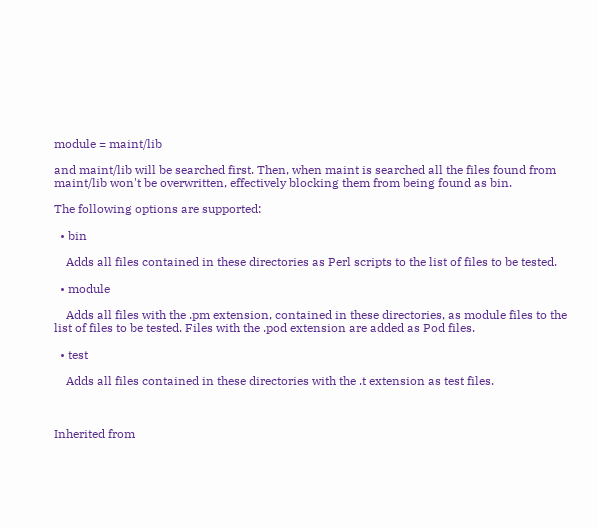module = maint/lib

and maint/lib will be searched first. Then, when maint is searched all the files found from maint/lib won't be overwritten, effectively blocking them from being found as bin.

The following options are supported:

  • bin

    Adds all files contained in these directories as Perl scripts to the list of files to be tested.

  • module

    Adds all files with the .pm extension, contained in these directories, as module files to the list of files to be tested. Files with the .pod extension are added as Pod files.

  • test

    Adds all files contained in these directories with the .t extension as test files.



Inherited from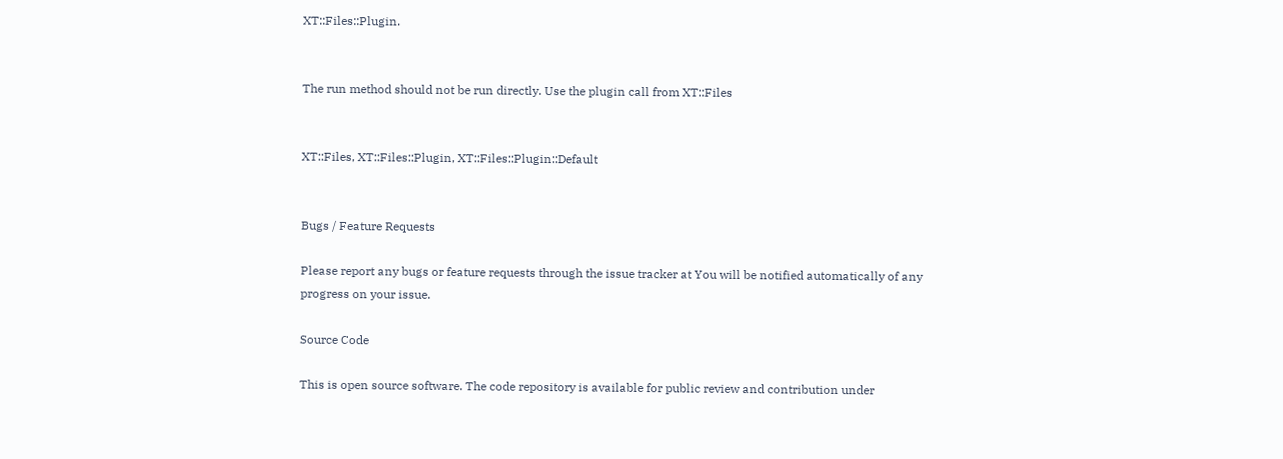XT::Files::Plugin.


The run method should not be run directly. Use the plugin call from XT::Files


XT::Files, XT::Files::Plugin, XT::Files::Plugin::Default


Bugs / Feature Requests

Please report any bugs or feature requests through the issue tracker at You will be notified automatically of any progress on your issue.

Source Code

This is open source software. The code repository is available for public review and contribution under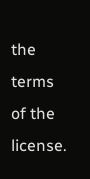the terms of the license.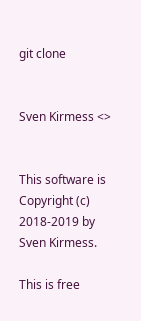git clone


Sven Kirmess <>


This software is Copyright (c) 2018-2019 by Sven Kirmess.

This is free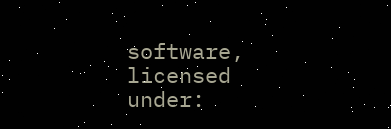software, licensed under: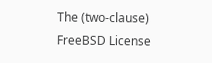The (two-clause) FreeBSD License